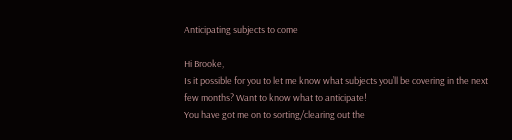Anticipating subjects to come

Hi Brooke,
Is it possible for you to let me know what subjects you’ll be covering in the next few months? Want to know what to anticipate!
You have got me on to sorting/clearing out the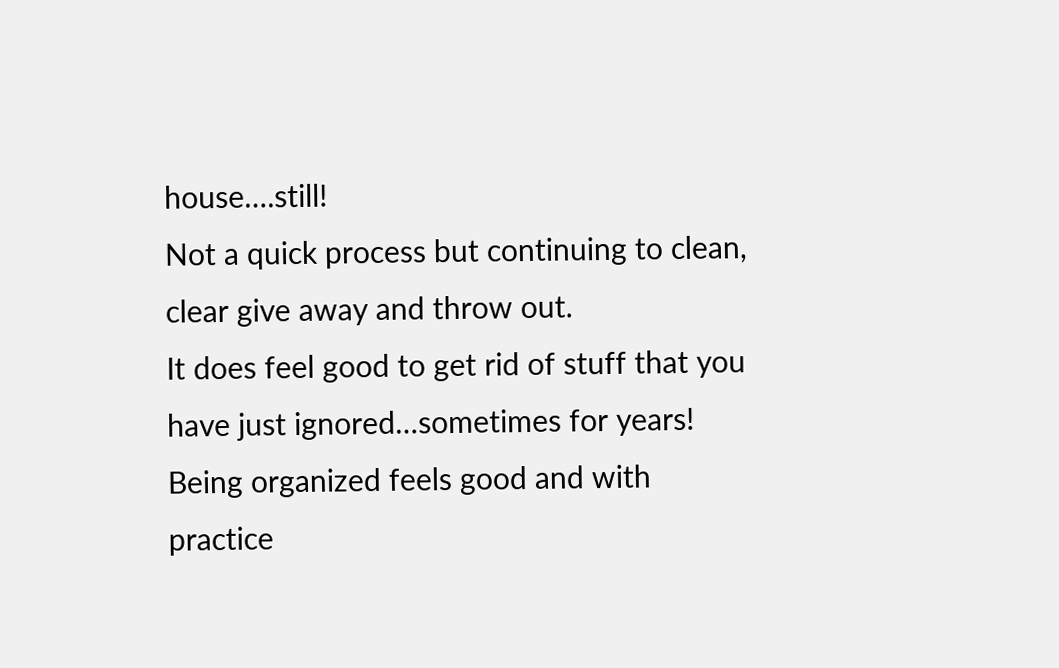house….still!
Not a quick process but continuing to clean, clear give away and throw out.
It does feel good to get rid of stuff that you have just ignored…sometimes for years!
Being organized feels good and with practice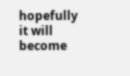hopefully it will become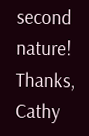second nature!
Thanks, Cathy